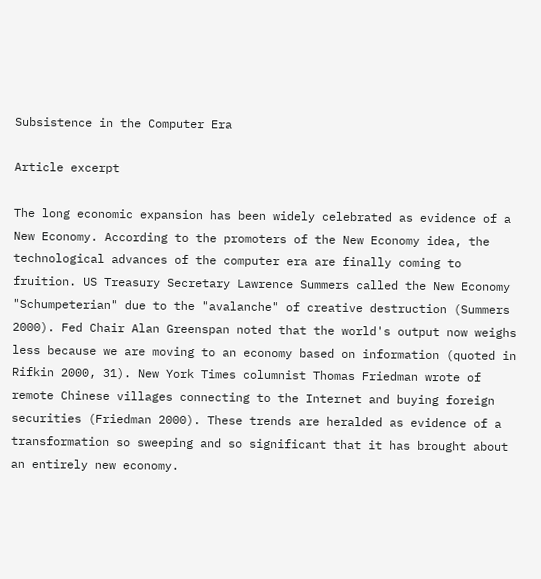Subsistence in the Computer Era

Article excerpt

The long economic expansion has been widely celebrated as evidence of a New Economy. According to the promoters of the New Economy idea, the technological advances of the computer era are finally coming to fruition. US Treasury Secretary Lawrence Summers called the New Economy "Schumpeterian" due to the "avalanche" of creative destruction (Summers 2000). Fed Chair Alan Greenspan noted that the world's output now weighs less because we are moving to an economy based on information (quoted in Rifkin 2000, 31). New York Times columnist Thomas Friedman wrote of remote Chinese villages connecting to the Internet and buying foreign securities (Friedman 2000). These trends are heralded as evidence of a transformation so sweeping and so significant that it has brought about an entirely new economy.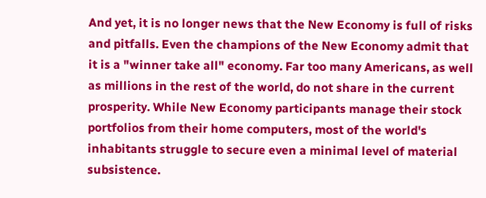And yet, it is no longer news that the New Economy is full of risks and pitfalls. Even the champions of the New Economy admit that it is a "winner take all" economy. Far too many Americans, as well as millions in the rest of the world, do not share in the current prosperity. While New Economy participants manage their stock portfolios from their home computers, most of the world's inhabitants struggle to secure even a minimal level of material subsistence.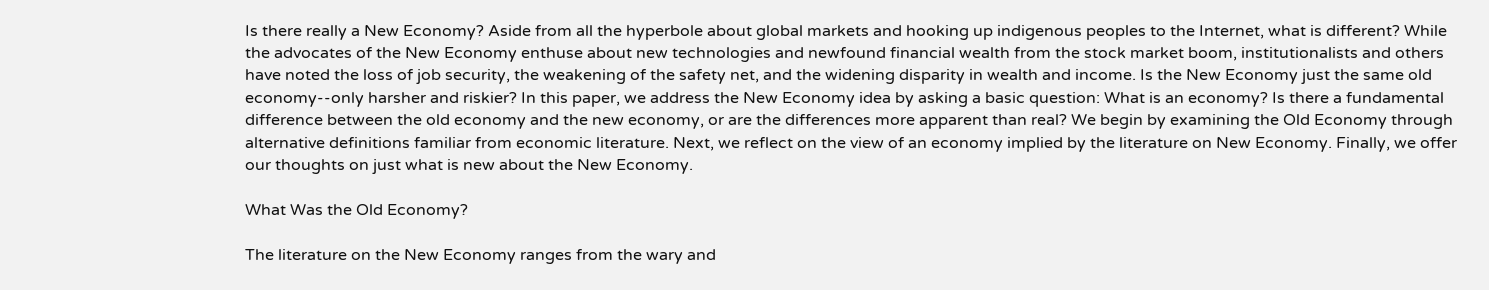Is there really a New Economy? Aside from all the hyperbole about global markets and hooking up indigenous peoples to the Internet, what is different? While the advocates of the New Economy enthuse about new technologies and newfound financial wealth from the stock market boom, institutionalists and others have noted the loss of job security, the weakening of the safety net, and the widening disparity in wealth and income. Is the New Economy just the same old economy--only harsher and riskier? In this paper, we address the New Economy idea by asking a basic question: What is an economy? Is there a fundamental difference between the old economy and the new economy, or are the differences more apparent than real? We begin by examining the Old Economy through alternative definitions familiar from economic literature. Next, we reflect on the view of an economy implied by the literature on New Economy. Finally, we offer our thoughts on just what is new about the New Economy.

What Was the Old Economy?

The literature on the New Economy ranges from the wary and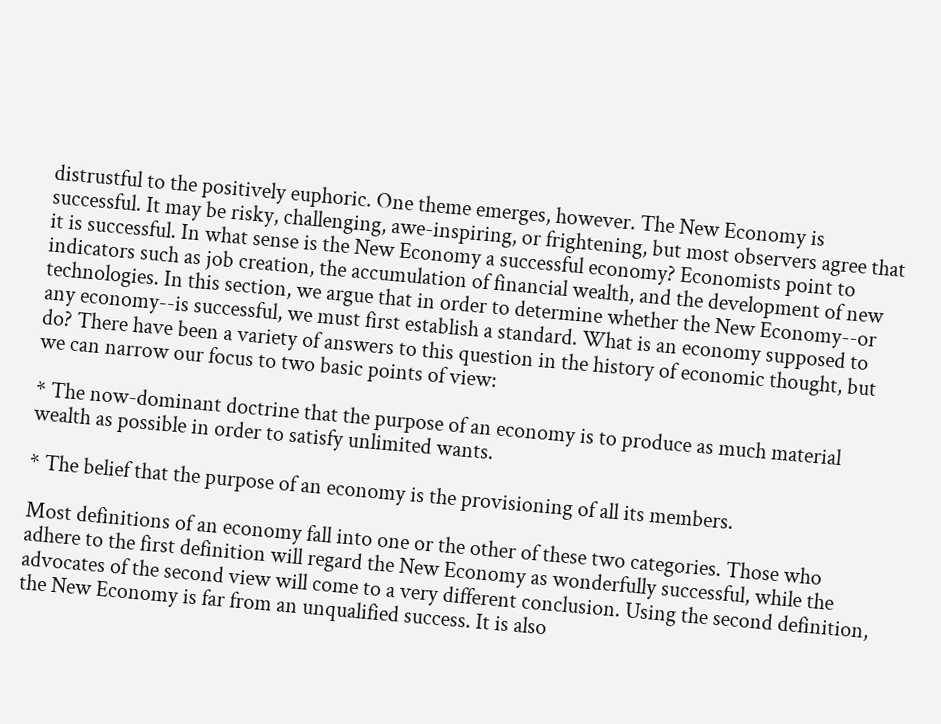distrustful to the positively euphoric. One theme emerges, however. The New Economy is successful. It may be risky, challenging, awe-inspiring, or frightening, but most observers agree that it is successful. In what sense is the New Economy a successful economy? Economists point to indicators such as job creation, the accumulation of financial wealth, and the development of new technologies. In this section, we argue that in order to determine whether the New Economy--or any economy--is successful, we must first establish a standard. What is an economy supposed to do? There have been a variety of answers to this question in the history of economic thought, but we can narrow our focus to two basic points of view:

* The now-dominant doctrine that the purpose of an economy is to produce as much material wealth as possible in order to satisfy unlimited wants.

* The belief that the purpose of an economy is the provisioning of all its members.

Most definitions of an economy fall into one or the other of these two categories. Those who adhere to the first definition will regard the New Economy as wonderfully successful, while the advocates of the second view will come to a very different conclusion. Using the second definition, the New Economy is far from an unqualified success. It is also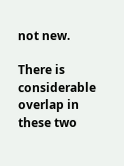not new.

There is considerable overlap in these two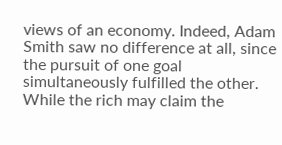views of an economy. Indeed, Adam Smith saw no difference at all, since the pursuit of one goal simultaneously fulfilled the other. While the rich may claim the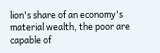lion's share of an economy's material wealth, the poor are capable of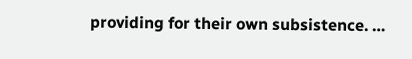providing for their own subsistence. …